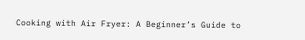Cooking with Air Fryer: A Beginner’s Guide to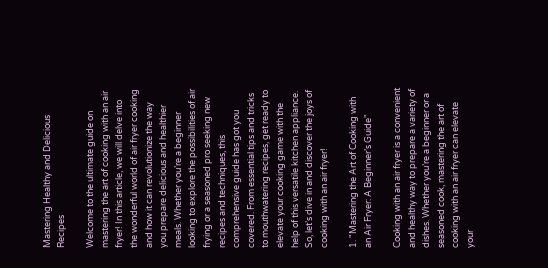Mastering Healthy and Delicious Recipes

Welcome to the ultimate guide on mastering the art of cooking with an air fryer! In this article, we will delve into the wonderful world of air fryer cooking and how it can revolutionize the way you prepare delicious and healthier meals. Whether you’re a beginner looking to explore the possibilities of air frying or a seasoned pro seeking new recipes and techniques, this comprehensive guide has got you covered. From essential tips and tricks to mouthwatering recipes, get ready to elevate your cooking game with the help of this versatile kitchen appliance. So, let’s dive in and discover the joys of cooking with an air fryer!

1. "Mastering the Art of Cooking with an Air Fryer: A Beginner’s Guide"

Cooking with an air fryer is a convenient and healthy way to prepare a variety of dishes. Whether you’re a beginner or a seasoned cook, mastering the art of cooking with an air fryer can elevate your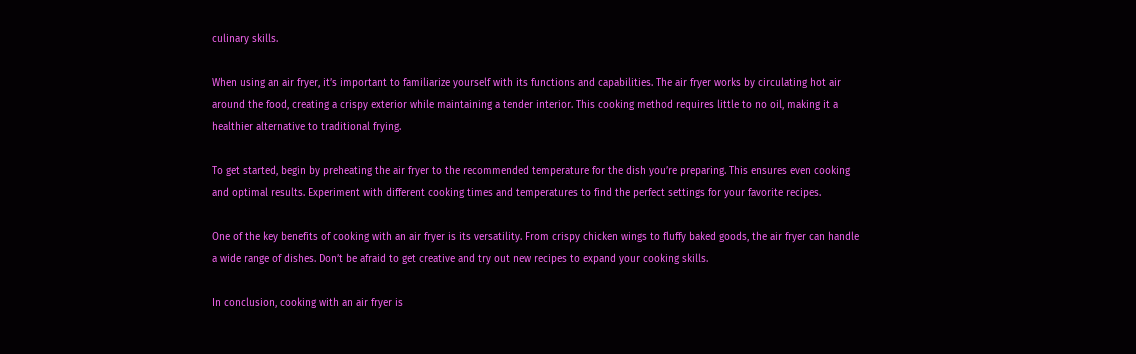culinary skills.

When using an air fryer, it’s important to familiarize yourself with its functions and capabilities. The air fryer works by circulating hot air around the food, creating a crispy exterior while maintaining a tender interior. This cooking method requires little to no oil, making it a healthier alternative to traditional frying.

To get started, begin by preheating the air fryer to the recommended temperature for the dish you’re preparing. This ensures even cooking and optimal results. Experiment with different cooking times and temperatures to find the perfect settings for your favorite recipes.

One of the key benefits of cooking with an air fryer is its versatility. From crispy chicken wings to fluffy baked goods, the air fryer can handle a wide range of dishes. Don’t be afraid to get creative and try out new recipes to expand your cooking skills.

In conclusion, cooking with an air fryer is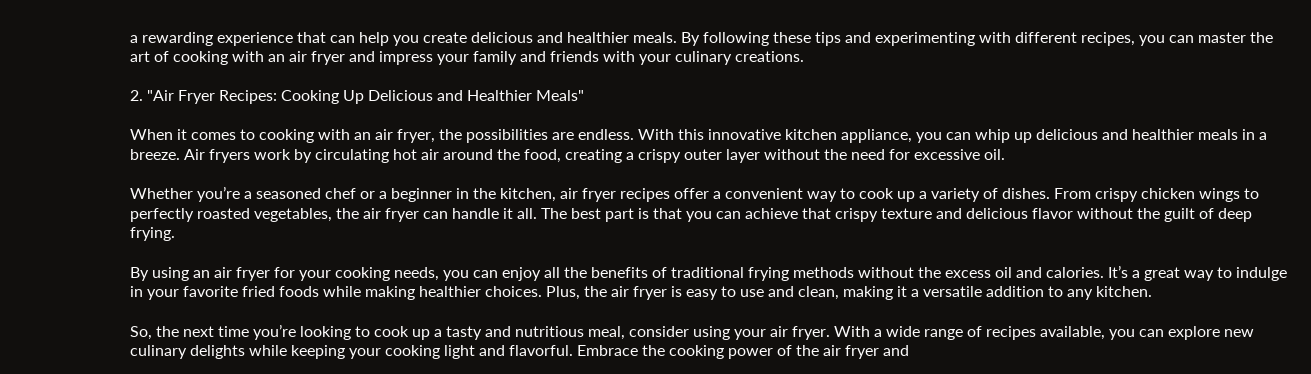a rewarding experience that can help you create delicious and healthier meals. By following these tips and experimenting with different recipes, you can master the art of cooking with an air fryer and impress your family and friends with your culinary creations.

2. "Air Fryer Recipes: Cooking Up Delicious and Healthier Meals"

When it comes to cooking with an air fryer, the possibilities are endless. With this innovative kitchen appliance, you can whip up delicious and healthier meals in a breeze. Air fryers work by circulating hot air around the food, creating a crispy outer layer without the need for excessive oil.

Whether you’re a seasoned chef or a beginner in the kitchen, air fryer recipes offer a convenient way to cook up a variety of dishes. From crispy chicken wings to perfectly roasted vegetables, the air fryer can handle it all. The best part is that you can achieve that crispy texture and delicious flavor without the guilt of deep frying.

By using an air fryer for your cooking needs, you can enjoy all the benefits of traditional frying methods without the excess oil and calories. It’s a great way to indulge in your favorite fried foods while making healthier choices. Plus, the air fryer is easy to use and clean, making it a versatile addition to any kitchen.

So, the next time you’re looking to cook up a tasty and nutritious meal, consider using your air fryer. With a wide range of recipes available, you can explore new culinary delights while keeping your cooking light and flavorful. Embrace the cooking power of the air fryer and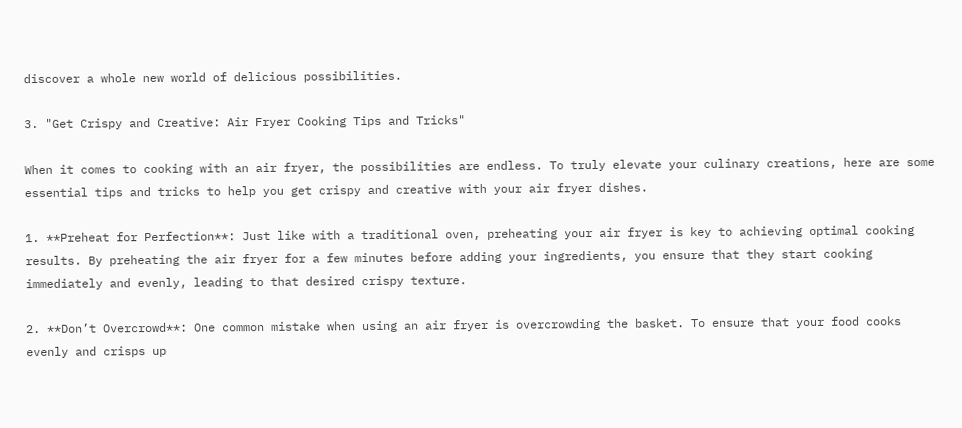discover a whole new world of delicious possibilities.

3. "Get Crispy and Creative: Air Fryer Cooking Tips and Tricks"

When it comes to cooking with an air fryer, the possibilities are endless. To truly elevate your culinary creations, here are some essential tips and tricks to help you get crispy and creative with your air fryer dishes.

1. **Preheat for Perfection**: Just like with a traditional oven, preheating your air fryer is key to achieving optimal cooking results. By preheating the air fryer for a few minutes before adding your ingredients, you ensure that they start cooking immediately and evenly, leading to that desired crispy texture.

2. **Don’t Overcrowd**: One common mistake when using an air fryer is overcrowding the basket. To ensure that your food cooks evenly and crisps up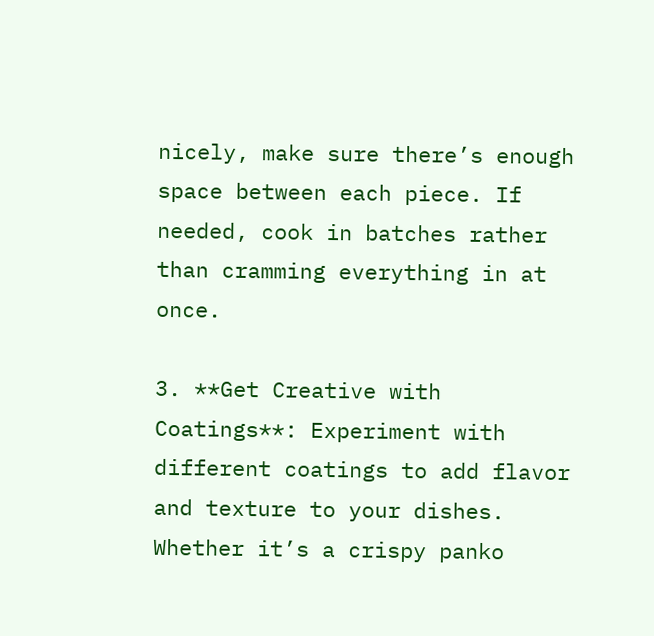nicely, make sure there’s enough space between each piece. If needed, cook in batches rather than cramming everything in at once.

3. **Get Creative with Coatings**: Experiment with different coatings to add flavor and texture to your dishes. Whether it’s a crispy panko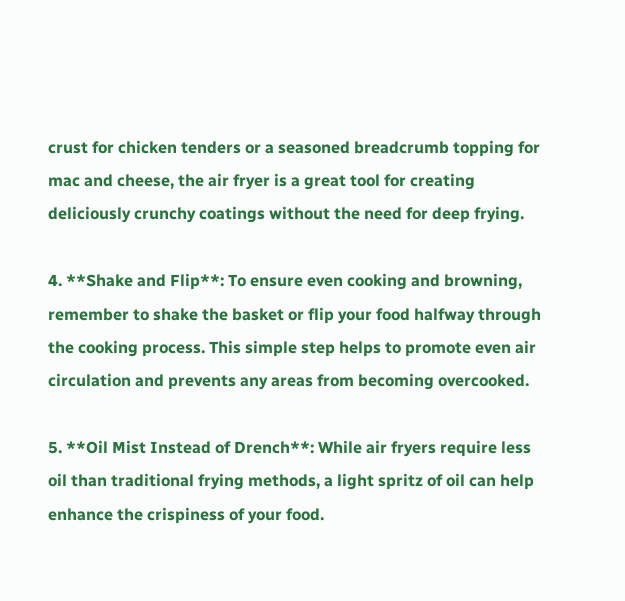crust for chicken tenders or a seasoned breadcrumb topping for mac and cheese, the air fryer is a great tool for creating deliciously crunchy coatings without the need for deep frying.

4. **Shake and Flip**: To ensure even cooking and browning, remember to shake the basket or flip your food halfway through the cooking process. This simple step helps to promote even air circulation and prevents any areas from becoming overcooked.

5. **Oil Mist Instead of Drench**: While air fryers require less oil than traditional frying methods, a light spritz of oil can help enhance the crispiness of your food.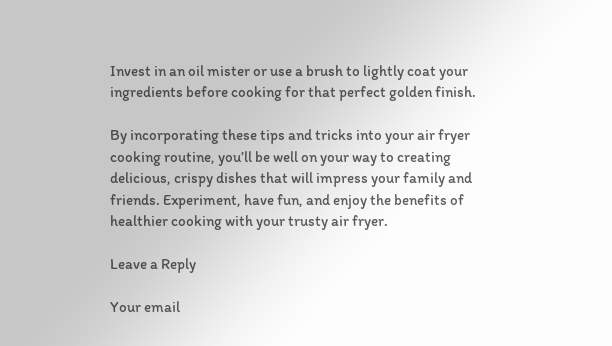Invest in an oil mister or use a brush to lightly coat your ingredients before cooking for that perfect golden finish.

By incorporating these tips and tricks into your air fryer cooking routine, you’ll be well on your way to creating delicious, crispy dishes that will impress your family and friends. Experiment, have fun, and enjoy the benefits of healthier cooking with your trusty air fryer.

Leave a Reply

Your email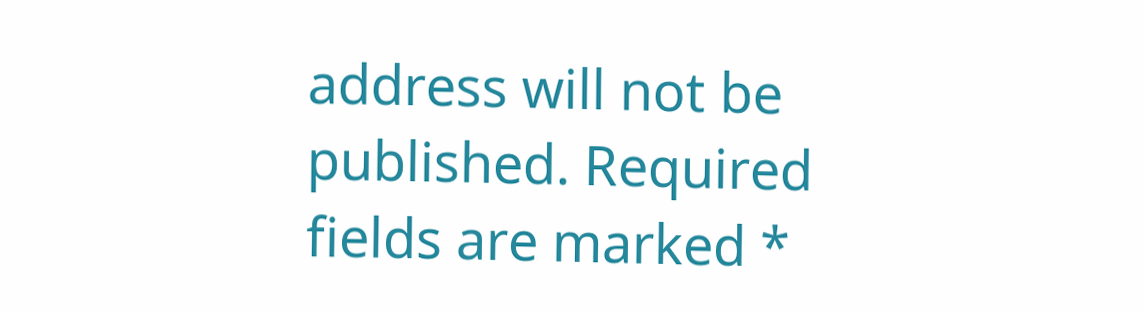address will not be published. Required fields are marked *